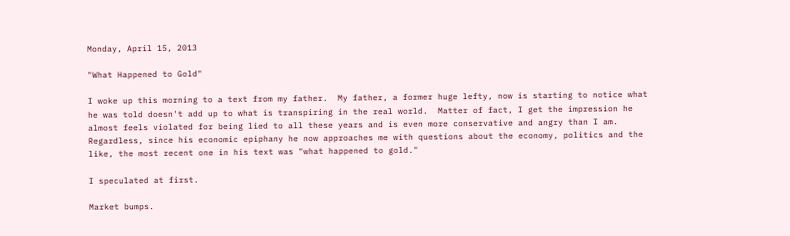Monday, April 15, 2013

"What Happened to Gold"

I woke up this morning to a text from my father.  My father, a former huge lefty, now is starting to notice what he was told doesn't add up to what is transpiring in the real world.  Matter of fact, I get the impression he almost feels violated for being lied to all these years and is even more conservative and angry than I am.  Regardless, since his economic epiphany he now approaches me with questions about the economy, politics and the like, the most recent one in his text was "what happened to gold."

I speculated at first.

Market bumps.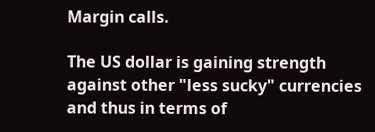Margin calls.

The US dollar is gaining strength against other "less sucky" currencies and thus in terms of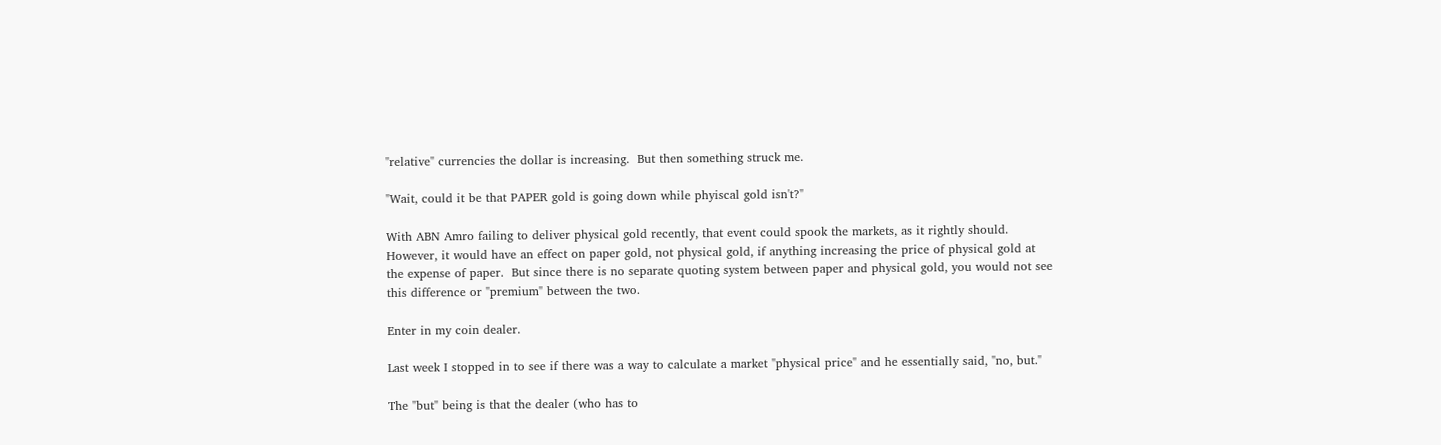"relative" currencies the dollar is increasing.  But then something struck me.

"Wait, could it be that PAPER gold is going down while phyiscal gold isn't?"

With ABN Amro failing to deliver physical gold recently, that event could spook the markets, as it rightly should.  However, it would have an effect on paper gold, not physical gold, if anything increasing the price of physical gold at the expense of paper.  But since there is no separate quoting system between paper and physical gold, you would not see this difference or "premium" between the two.

Enter in my coin dealer.

Last week I stopped in to see if there was a way to calculate a market "physical price" and he essentially said, "no, but."

The "but" being is that the dealer (who has to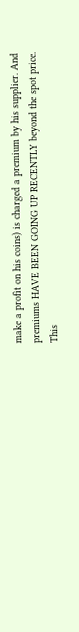make a profit on his coins) is charged a premium by his supplier. And premiums HAVE BEEN GOING UP RECENTLY beyond the spot price.  This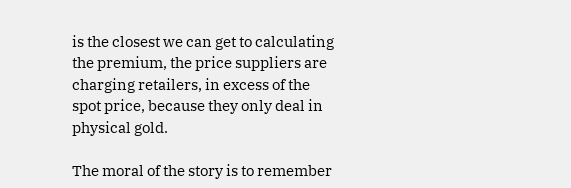is the closest we can get to calculating the premium, the price suppliers are charging retailers, in excess of the spot price, because they only deal in physical gold.

The moral of the story is to remember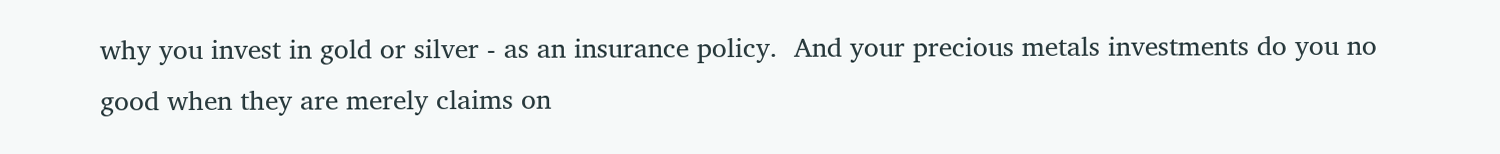why you invest in gold or silver - as an insurance policy.  And your precious metals investments do you no good when they are merely claims on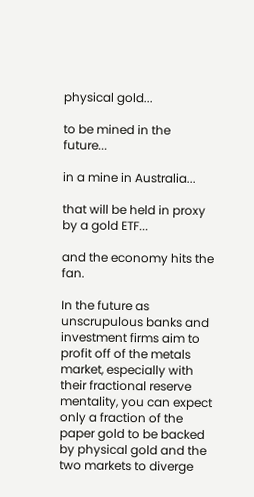physical gold...

to be mined in the future...

in a mine in Australia...

that will be held in proxy by a gold ETF...

and the economy hits the fan.

In the future as unscrupulous banks and investment firms aim to profit off of the metals market, especially with their fractional reserve mentality, you can expect only a fraction of the paper gold to be backed by physical gold and the two markets to diverge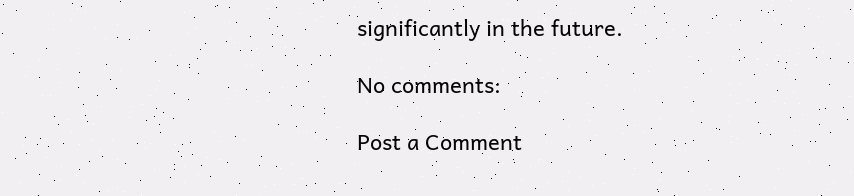significantly in the future.

No comments:

Post a Comment